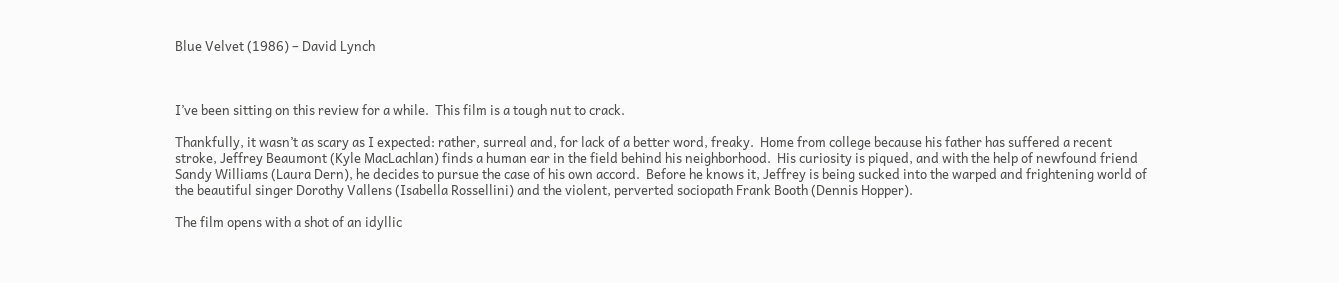Blue Velvet (1986) – David Lynch



I’ve been sitting on this review for a while.  This film is a tough nut to crack.

Thankfully, it wasn’t as scary as I expected: rather, surreal and, for lack of a better word, freaky.  Home from college because his father has suffered a recent stroke, Jeffrey Beaumont (Kyle MacLachlan) finds a human ear in the field behind his neighborhood.  His curiosity is piqued, and with the help of newfound friend Sandy Williams (Laura Dern), he decides to pursue the case of his own accord.  Before he knows it, Jeffrey is being sucked into the warped and frightening world of the beautiful singer Dorothy Vallens (Isabella Rossellini) and the violent, perverted sociopath Frank Booth (Dennis Hopper).

The film opens with a shot of an idyllic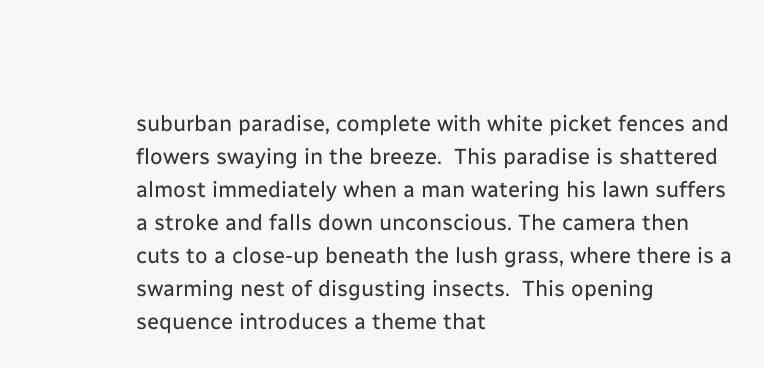suburban paradise, complete with white picket fences and flowers swaying in the breeze.  This paradise is shattered almost immediately when a man watering his lawn suffers a stroke and falls down unconscious. The camera then cuts to a close-up beneath the lush grass, where there is a swarming nest of disgusting insects.  This opening sequence introduces a theme that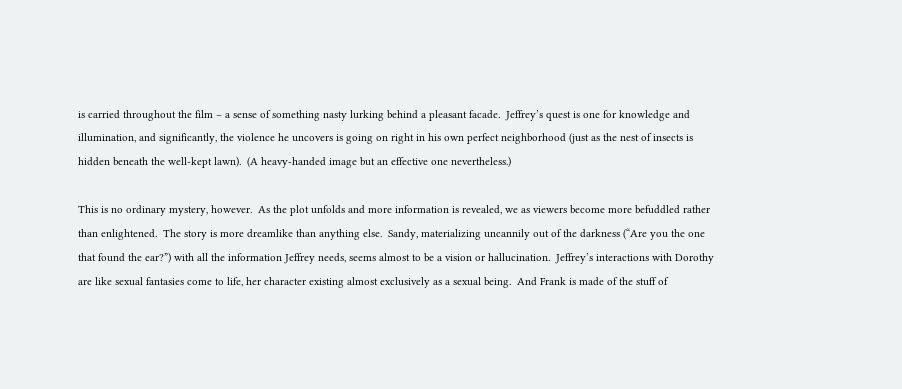is carried throughout the film – a sense of something nasty lurking behind a pleasant facade.  Jeffrey’s quest is one for knowledge and illumination, and significantly, the violence he uncovers is going on right in his own perfect neighborhood (just as the nest of insects is hidden beneath the well-kept lawn).  (A heavy-handed image but an effective one nevertheless.)

This is no ordinary mystery, however.  As the plot unfolds and more information is revealed, we as viewers become more befuddled rather than enlightened.  The story is more dreamlike than anything else.  Sandy, materializing uncannily out of the darkness (“Are you the one that found the ear?”) with all the information Jeffrey needs, seems almost to be a vision or hallucination.  Jeffrey’s interactions with Dorothy are like sexual fantasies come to life, her character existing almost exclusively as a sexual being.  And Frank is made of the stuff of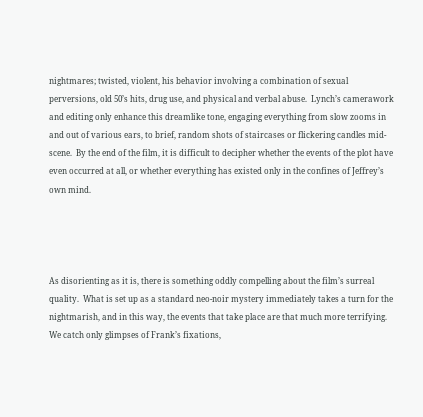nightmares; twisted, violent, his behavior involving a combination of sexual perversions, old 50’s hits, drug use, and physical and verbal abuse.  Lynch’s camerawork and editing only enhance this dreamlike tone, engaging everything from slow zooms in and out of various ears, to brief, random shots of staircases or flickering candles mid-scene.  By the end of the film, it is difficult to decipher whether the events of the plot have even occurred at all, or whether everything has existed only in the confines of Jeffrey’s own mind.




As disorienting as it is, there is something oddly compelling about the film’s surreal quality.  What is set up as a standard neo-noir mystery immediately takes a turn for the nightmarish, and in this way, the events that take place are that much more terrifying.  We catch only glimpses of Frank’s fixations,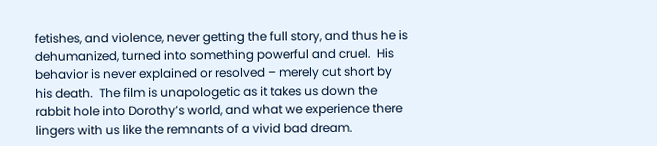fetishes, and violence, never getting the full story, and thus he is dehumanized, turned into something powerful and cruel.  His behavior is never explained or resolved – merely cut short by his death.  The film is unapologetic as it takes us down the rabbit hole into Dorothy’s world, and what we experience there lingers with us like the remnants of a vivid bad dream.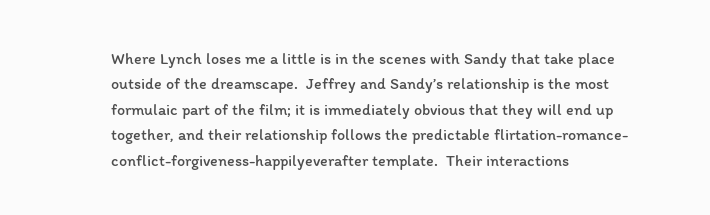Where Lynch loses me a little is in the scenes with Sandy that take place outside of the dreamscape.  Jeffrey and Sandy’s relationship is the most formulaic part of the film; it is immediately obvious that they will end up together, and their relationship follows the predictable flirtation-romance-conflict-forgiveness-happilyeverafter template.  Their interactions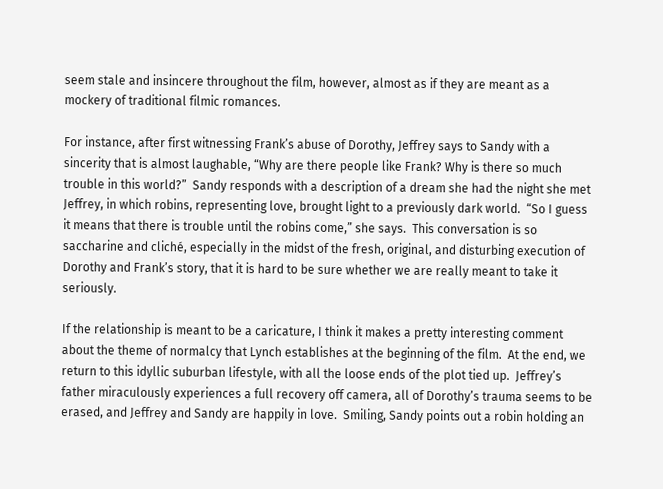seem stale and insincere throughout the film, however, almost as if they are meant as a mockery of traditional filmic romances.

For instance, after first witnessing Frank’s abuse of Dorothy, Jeffrey says to Sandy with a sincerity that is almost laughable, “Why are there people like Frank? Why is there so much trouble in this world?”  Sandy responds with a description of a dream she had the night she met Jeffrey, in which robins, representing love, brought light to a previously dark world.  “So I guess it means that there is trouble until the robins come,” she says.  This conversation is so saccharine and cliché, especially in the midst of the fresh, original, and disturbing execution of Dorothy and Frank’s story, that it is hard to be sure whether we are really meant to take it seriously.

If the relationship is meant to be a caricature, I think it makes a pretty interesting comment about the theme of normalcy that Lynch establishes at the beginning of the film.  At the end, we return to this idyllic suburban lifestyle, with all the loose ends of the plot tied up.  Jeffrey’s father miraculously experiences a full recovery off camera, all of Dorothy’s trauma seems to be erased, and Jeffrey and Sandy are happily in love.  Smiling, Sandy points out a robin holding an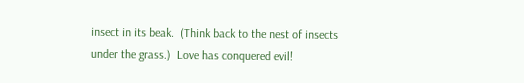insect in its beak.  (Think back to the nest of insects under the grass.)  Love has conquered evil!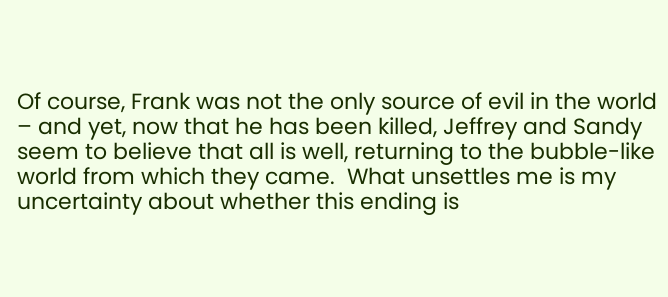Of course, Frank was not the only source of evil in the world – and yet, now that he has been killed, Jeffrey and Sandy seem to believe that all is well, returning to the bubble-like world from which they came.  What unsettles me is my uncertainty about whether this ending is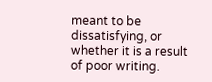meant to be dissatisfying, or whether it is a result of poor writing.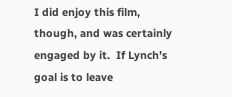I did enjoy this film, though, and was certainly engaged by it.  If Lynch’s goal is to leave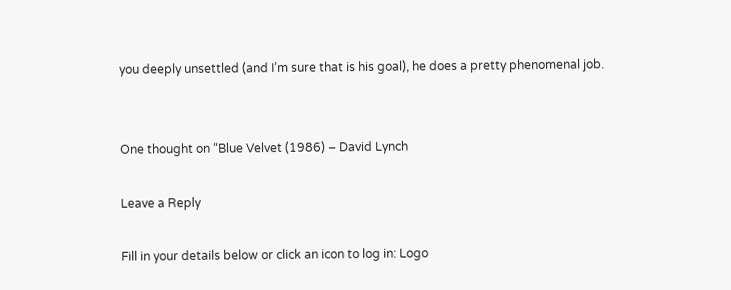you deeply unsettled (and I’m sure that is his goal), he does a pretty phenomenal job.


One thought on “Blue Velvet (1986) – David Lynch

Leave a Reply

Fill in your details below or click an icon to log in: Logo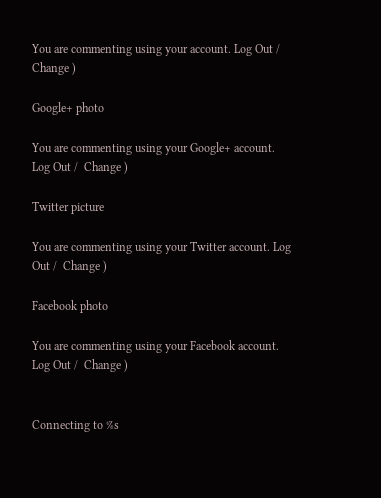You are commenting using your account. Log Out /  Change )

Google+ photo

You are commenting using your Google+ account. Log Out /  Change )

Twitter picture

You are commenting using your Twitter account. Log Out /  Change )

Facebook photo

You are commenting using your Facebook account. Log Out /  Change )


Connecting to %s